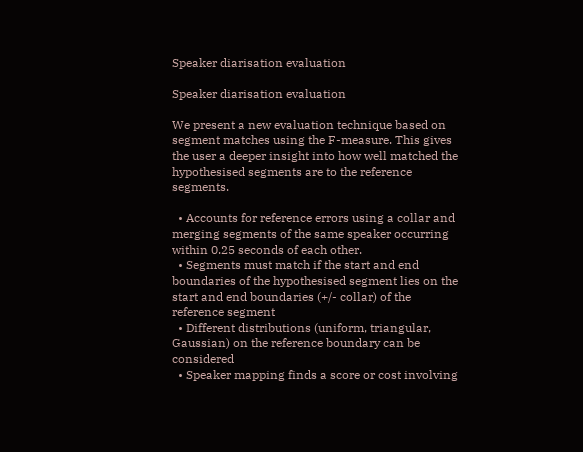Speaker diarisation evaluation

Speaker diarisation evaluation

We present a new evaluation technique based on segment matches using the F-measure. This gives the user a deeper insight into how well matched the hypothesised segments are to the reference segments.

  • Accounts for reference errors using a collar and merging segments of the same speaker occurring within 0.25 seconds of each other.
  • Segments must match if the start and end boundaries of the hypothesised segment lies on the start and end boundaries (+/- collar) of the reference segment
  • Different distributions (uniform, triangular, Gaussian) on the reference boundary can be considered
  • Speaker mapping finds a score or cost involving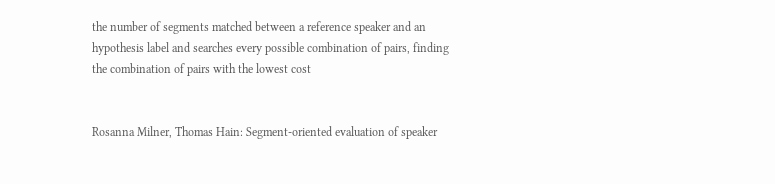the number of segments matched between a reference speaker and an hypothesis label and searches every possible combination of pairs, finding the combination of pairs with the lowest cost


Rosanna Milner, Thomas Hain: Segment-oriented evaluation of speaker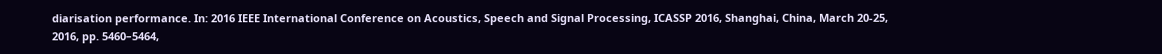diarisation performance. In: 2016 IEEE International Conference on Acoustics, Speech and Signal Processing, ICASSP 2016, Shanghai, China, March 20-25, 2016, pp. 5460–5464,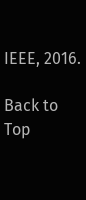IEEE, 2016.

Back to Top